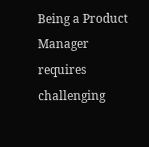Being a Product Manager requires challenging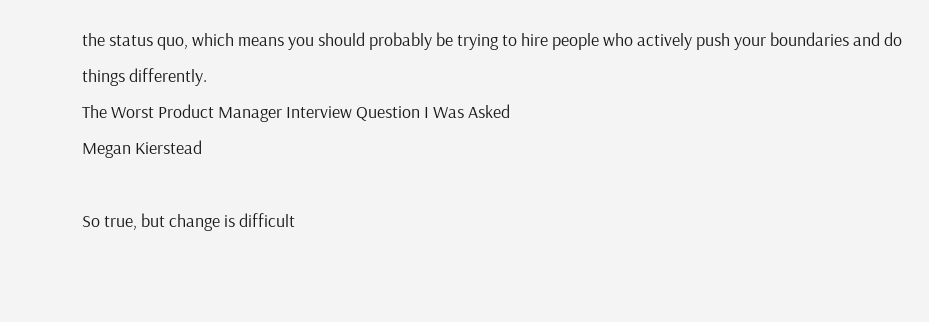the status quo, which means you should probably be trying to hire people who actively push your boundaries and do things differently.
The Worst Product Manager Interview Question I Was Asked
Megan Kierstead

So true, but change is difficult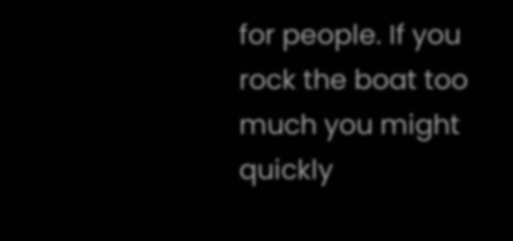for people. If you rock the boat too much you might quickly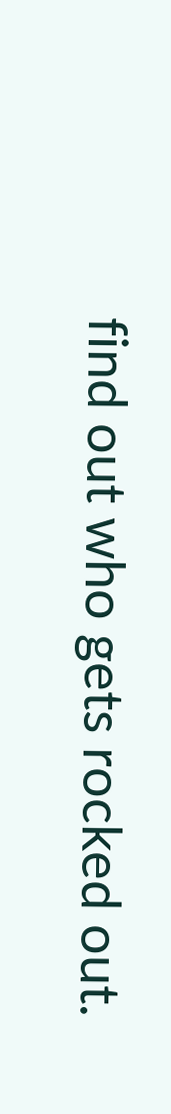find out who gets rocked out.